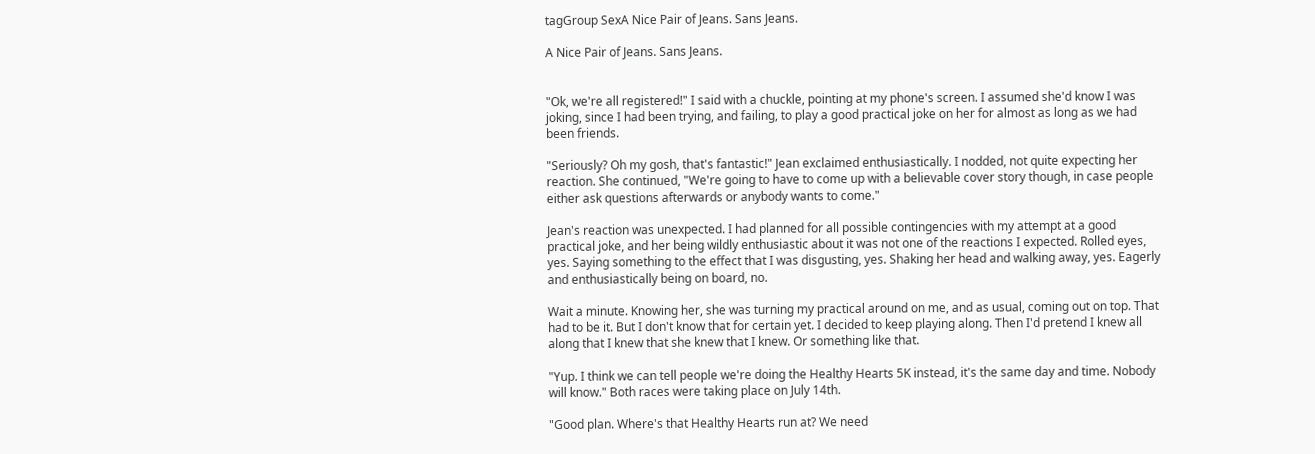tagGroup SexA Nice Pair of Jeans. Sans Jeans.

A Nice Pair of Jeans. Sans Jeans.


"Ok, we're all registered!" I said with a chuckle, pointing at my phone's screen. I assumed she'd know I was joking, since I had been trying, and failing, to play a good practical joke on her for almost as long as we had been friends.

"Seriously? Oh my gosh, that's fantastic!" Jean exclaimed enthusiastically. I nodded, not quite expecting her reaction. She continued, "We're going to have to come up with a believable cover story though, in case people either ask questions afterwards or anybody wants to come."

Jean's reaction was unexpected. I had planned for all possible contingencies with my attempt at a good practical joke, and her being wildly enthusiastic about it was not one of the reactions I expected. Rolled eyes, yes. Saying something to the effect that I was disgusting, yes. Shaking her head and walking away, yes. Eagerly and enthusiastically being on board, no.

Wait a minute. Knowing her, she was turning my practical around on me, and as usual, coming out on top. That had to be it. But I don't know that for certain yet. I decided to keep playing along. Then I'd pretend I knew all along that I knew that she knew that I knew. Or something like that.

"Yup. I think we can tell people we're doing the Healthy Hearts 5K instead, it's the same day and time. Nobody will know." Both races were taking place on July 14th.

"Good plan. Where's that Healthy Hearts run at? We need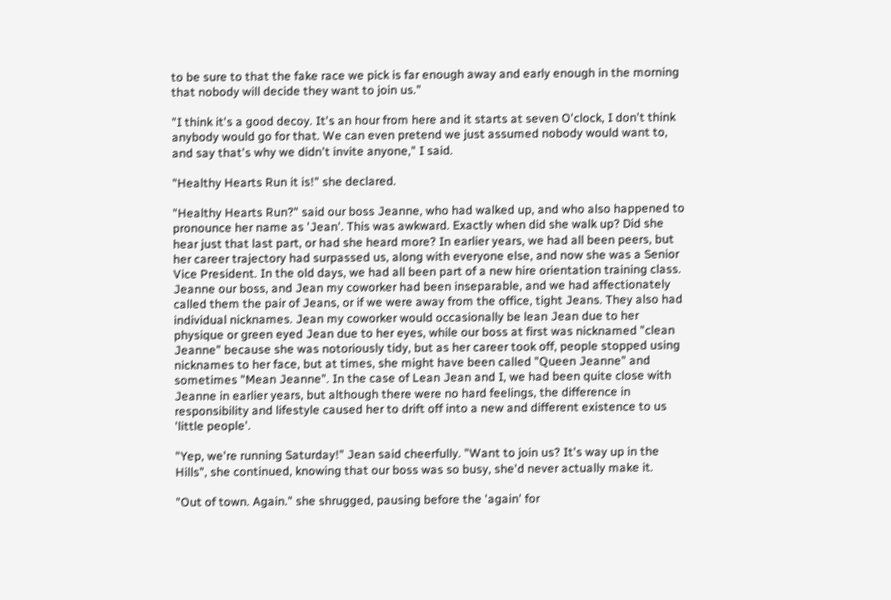to be sure to that the fake race we pick is far enough away and early enough in the morning that nobody will decide they want to join us."

"I think it's a good decoy. It's an hour from here and it starts at seven O'clock, I don't think anybody would go for that. We can even pretend we just assumed nobody would want to, and say that's why we didn't invite anyone," I said.

"Healthy Hearts Run it is!" she declared.

"Healthy Hearts Run?" said our boss Jeanne, who had walked up, and who also happened to pronounce her name as 'Jean'. This was awkward. Exactly when did she walk up? Did she hear just that last part, or had she heard more? In earlier years, we had all been peers, but her career trajectory had surpassed us, along with everyone else, and now she was a Senior Vice President. In the old days, we had all been part of a new hire orientation training class. Jeanne our boss, and Jean my coworker had been inseparable, and we had affectionately called them the pair of Jeans, or if we were away from the office, tight Jeans. They also had individual nicknames. Jean my coworker would occasionally be lean Jean due to her physique or green eyed Jean due to her eyes, while our boss at first was nicknamed "clean Jeanne" because she was notoriously tidy, but as her career took off, people stopped using nicknames to her face, but at times, she might have been called "Queen Jeanne" and sometimes "Mean Jeanne". In the case of Lean Jean and I, we had been quite close with Jeanne in earlier years, but although there were no hard feelings, the difference in responsibility and lifestyle caused her to drift off into a new and different existence to us 'little people'.

"Yep, we're running Saturday!" Jean said cheerfully. "Want to join us? It's way up in the Hills", she continued, knowing that our boss was so busy, she'd never actually make it.

"Out of town. Again." she shrugged, pausing before the 'again' for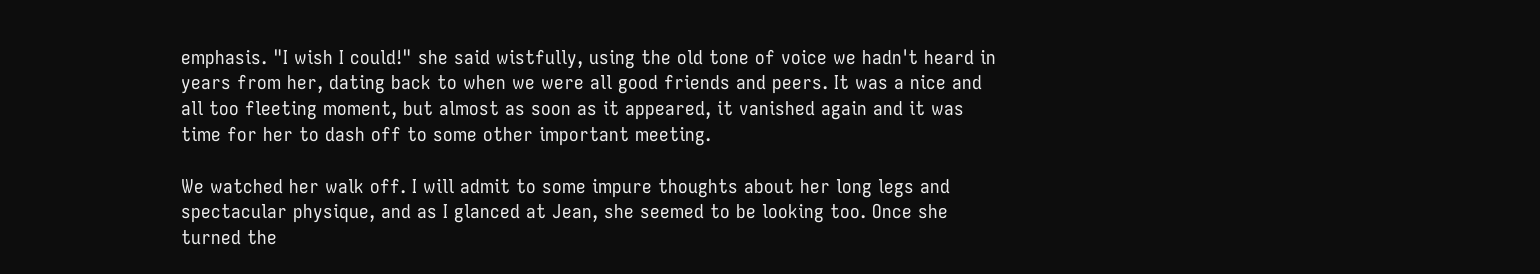emphasis. "I wish I could!" she said wistfully, using the old tone of voice we hadn't heard in years from her, dating back to when we were all good friends and peers. It was a nice and all too fleeting moment, but almost as soon as it appeared, it vanished again and it was time for her to dash off to some other important meeting.

We watched her walk off. I will admit to some impure thoughts about her long legs and spectacular physique, and as I glanced at Jean, she seemed to be looking too. Once she turned the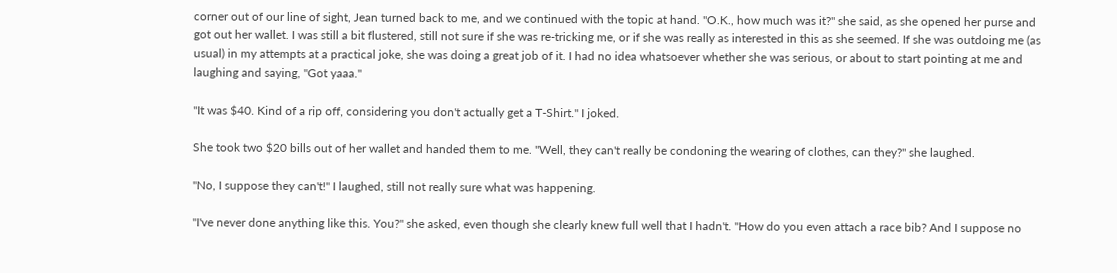corner out of our line of sight, Jean turned back to me, and we continued with the topic at hand. "O.K., how much was it?" she said, as she opened her purse and got out her wallet. I was still a bit flustered, still not sure if she was re-tricking me, or if she was really as interested in this as she seemed. If she was outdoing me (as usual) in my attempts at a practical joke, she was doing a great job of it. I had no idea whatsoever whether she was serious, or about to start pointing at me and laughing and saying, "Got yaaa."

"It was $40. Kind of a rip off, considering you don't actually get a T-Shirt." I joked.

She took two $20 bills out of her wallet and handed them to me. "Well, they can't really be condoning the wearing of clothes, can they?" she laughed.

"No, I suppose they can't!" I laughed, still not really sure what was happening.

"I've never done anything like this. You?" she asked, even though she clearly knew full well that I hadn't. "How do you even attach a race bib? And I suppose no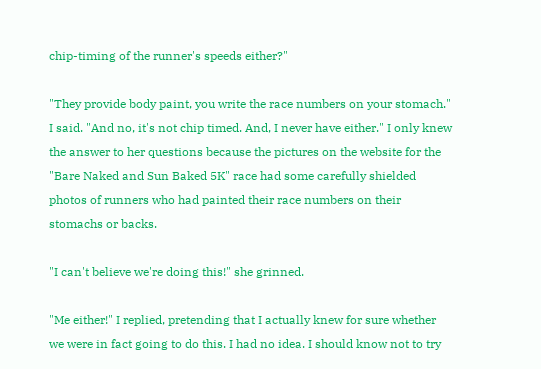chip-timing of the runner's speeds either?"

"They provide body paint, you write the race numbers on your stomach." I said. "And no, it's not chip timed. And, I never have either." I only knew the answer to her questions because the pictures on the website for the "Bare Naked and Sun Baked 5K" race had some carefully shielded photos of runners who had painted their race numbers on their stomachs or backs.

"I can't believe we're doing this!" she grinned.

"Me either!" I replied, pretending that I actually knew for sure whether we were in fact going to do this. I had no idea. I should know not to try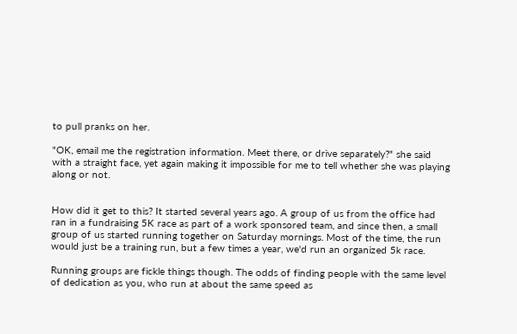to pull pranks on her.

"OK, email me the registration information. Meet there, or drive separately?" she said with a straight face, yet again making it impossible for me to tell whether she was playing along or not.


How did it get to this? It started several years ago. A group of us from the office had ran in a fundraising 5K race as part of a work sponsored team, and since then, a small group of us started running together on Saturday mornings. Most of the time, the run would just be a training run, but a few times a year, we'd run an organized 5k race.

Running groups are fickle things though. The odds of finding people with the same level of dedication as you, who run at about the same speed as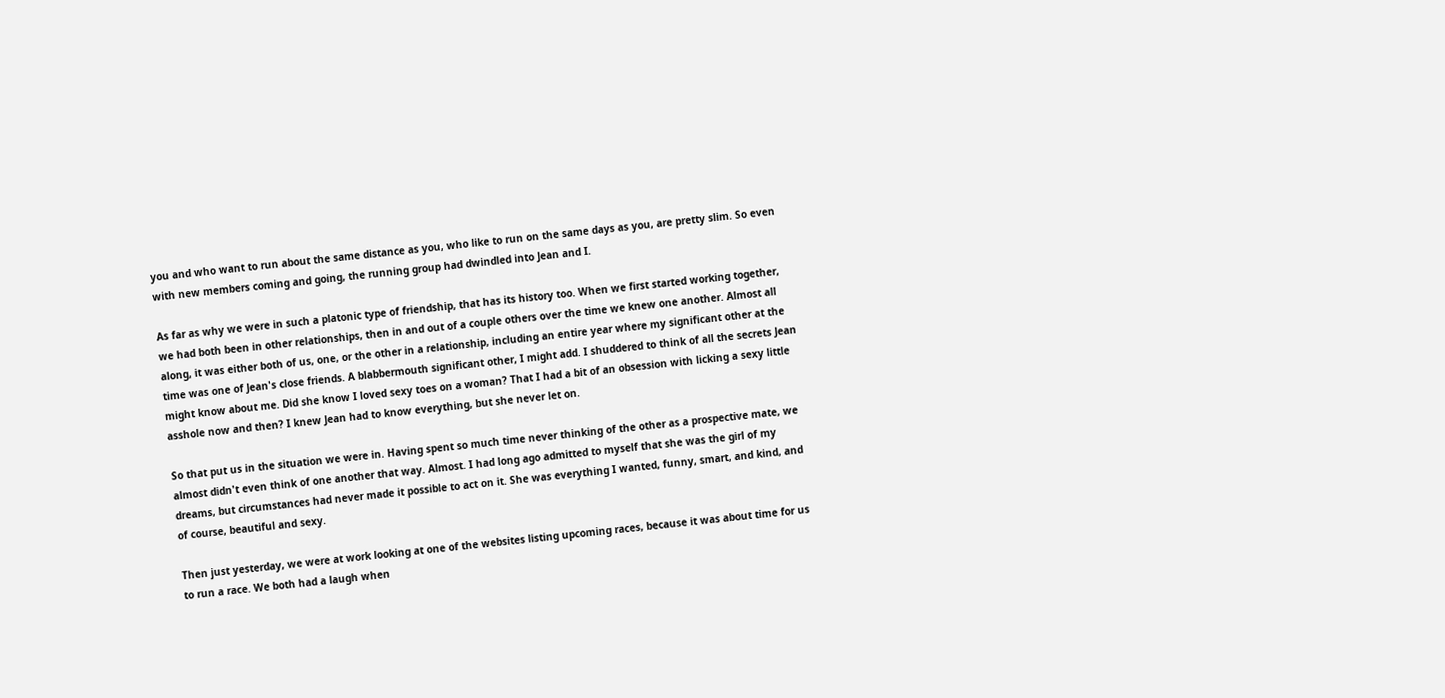you and who want to run about the same distance as you, who like to run on the same days as you, are pretty slim. So even with new members coming and going, the running group had dwindled into Jean and I.

As far as why we were in such a platonic type of friendship, that has its history too. When we first started working together, we had both been in other relationships, then in and out of a couple others over the time we knew one another. Almost all along, it was either both of us, one, or the other in a relationship, including an entire year where my significant other at the time was one of Jean's close friends. A blabbermouth significant other, I might add. I shuddered to think of all the secrets Jean might know about me. Did she know I loved sexy toes on a woman? That I had a bit of an obsession with licking a sexy little asshole now and then? I knew Jean had to know everything, but she never let on.

So that put us in the situation we were in. Having spent so much time never thinking of the other as a prospective mate, we almost didn't even think of one another that way. Almost. I had long ago admitted to myself that she was the girl of my dreams, but circumstances had never made it possible to act on it. She was everything I wanted, funny, smart, and kind, and of course, beautiful and sexy.

Then just yesterday, we were at work looking at one of the websites listing upcoming races, because it was about time for us to run a race. We both had a laugh when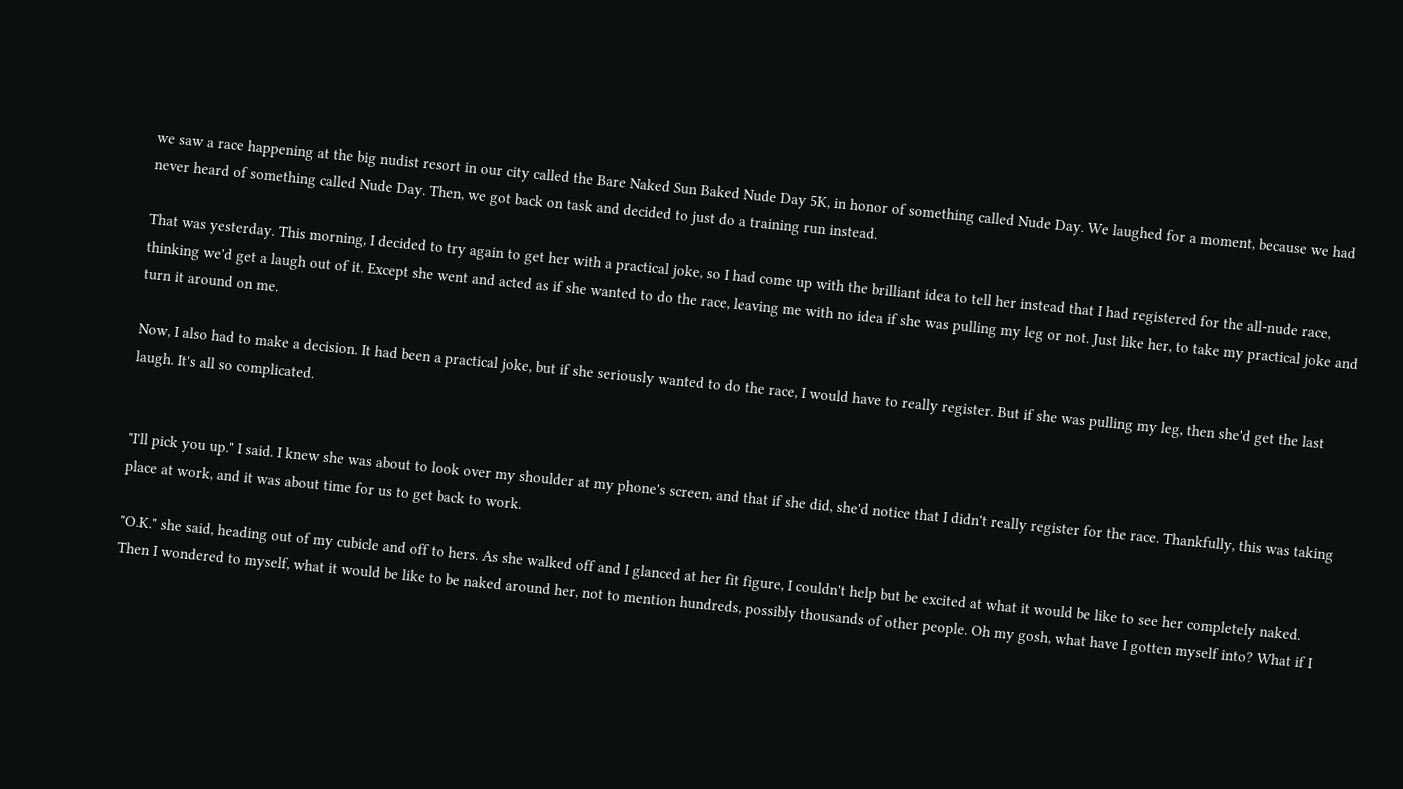we saw a race happening at the big nudist resort in our city called the Bare Naked Sun Baked Nude Day 5K, in honor of something called Nude Day. We laughed for a moment, because we had never heard of something called Nude Day. Then, we got back on task and decided to just do a training run instead.

That was yesterday. This morning, I decided to try again to get her with a practical joke, so I had come up with the brilliant idea to tell her instead that I had registered for the all-nude race, thinking we'd get a laugh out of it. Except she went and acted as if she wanted to do the race, leaving me with no idea if she was pulling my leg or not. Just like her, to take my practical joke and turn it around on me.

Now, I also had to make a decision. It had been a practical joke, but if she seriously wanted to do the race, I would have to really register. But if she was pulling my leg, then she'd get the last laugh. It's all so complicated.


"I'll pick you up." I said. I knew she was about to look over my shoulder at my phone's screen, and that if she did, she'd notice that I didn't really register for the race. Thankfully, this was taking place at work, and it was about time for us to get back to work.

"O.K." she said, heading out of my cubicle and off to hers. As she walked off and I glanced at her fit figure, I couldn't help but be excited at what it would be like to see her completely naked. Then I wondered to myself, what it would be like to be naked around her, not to mention hundreds, possibly thousands of other people. Oh my gosh, what have I gotten myself into? What if I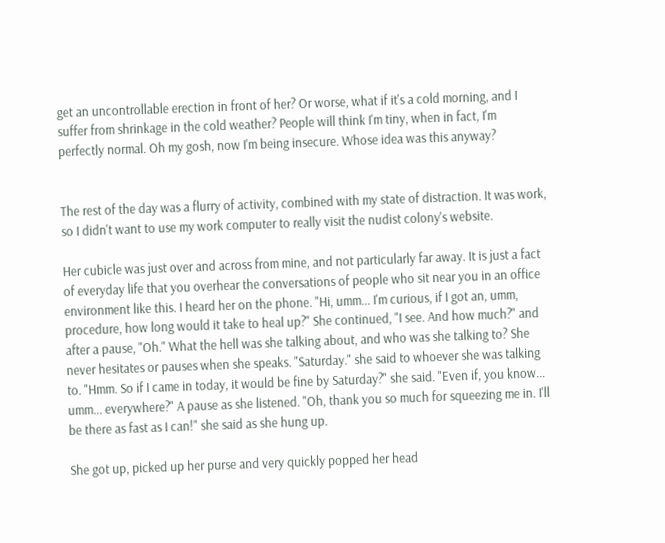get an uncontrollable erection in front of her? Or worse, what if it's a cold morning, and I suffer from shrinkage in the cold weather? People will think I'm tiny, when in fact, I'm perfectly normal. Oh my gosh, now I'm being insecure. Whose idea was this anyway?


The rest of the day was a flurry of activity, combined with my state of distraction. It was work, so I didn't want to use my work computer to really visit the nudist colony's website.

Her cubicle was just over and across from mine, and not particularly far away. It is just a fact of everyday life that you overhear the conversations of people who sit near you in an office environment like this. I heard her on the phone. "Hi, umm... I'm curious, if I got an, umm, procedure, how long would it take to heal up?" She continued, "I see. And how much?" and after a pause, "Oh." What the hell was she talking about, and who was she talking to? She never hesitates or pauses when she speaks. "Saturday." she said to whoever she was talking to. "Hmm. So if I came in today, it would be fine by Saturday?" she said. "Even if, you know... umm... everywhere?" A pause as she listened. "Oh, thank you so much for squeezing me in. I'll be there as fast as I can!" she said as she hung up.

She got up, picked up her purse and very quickly popped her head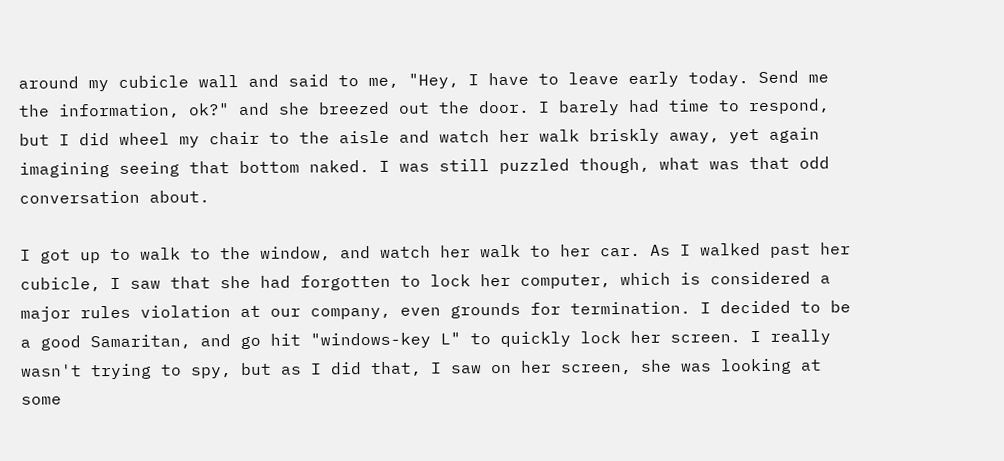around my cubicle wall and said to me, "Hey, I have to leave early today. Send me the information, ok?" and she breezed out the door. I barely had time to respond, but I did wheel my chair to the aisle and watch her walk briskly away, yet again imagining seeing that bottom naked. I was still puzzled though, what was that odd conversation about.

I got up to walk to the window, and watch her walk to her car. As I walked past her cubicle, I saw that she had forgotten to lock her computer, which is considered a major rules violation at our company, even grounds for termination. I decided to be a good Samaritan, and go hit "windows-key L" to quickly lock her screen. I really wasn't trying to spy, but as I did that, I saw on her screen, she was looking at some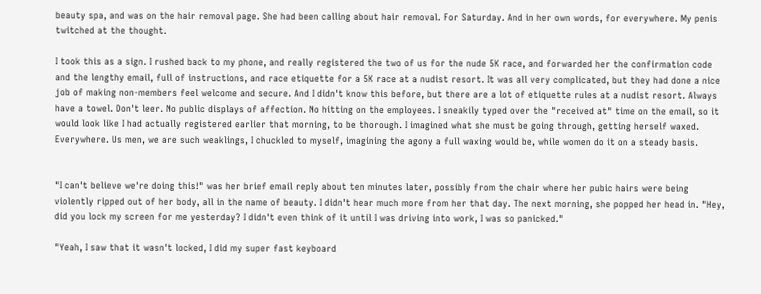beauty spa, and was on the hair removal page. She had been calling about hair removal. For Saturday. And in her own words, for everywhere. My penis twitched at the thought.

I took this as a sign. I rushed back to my phone, and really registered the two of us for the nude 5K race, and forwarded her the confirmation code and the lengthy email, full of instructions, and race etiquette for a 5K race at a nudist resort. It was all very complicated, but they had done a nice job of making non-members feel welcome and secure. And I didn't know this before, but there are a lot of etiquette rules at a nudist resort. Always have a towel. Don't leer. No public displays of affection. No hitting on the employees. I sneakily typed over the "received at" time on the email, so it would look like I had actually registered earlier that morning, to be thorough. I imagined what she must be going through, getting herself waxed. Everywhere. Us men, we are such weaklings, I chuckled to myself, imagining the agony a full waxing would be, while women do it on a steady basis.


"I can't believe we're doing this!" was her brief email reply about ten minutes later, possibly from the chair where her pubic hairs were being violently ripped out of her body, all in the name of beauty. I didn't hear much more from her that day. The next morning, she popped her head in. "Hey, did you lock my screen for me yesterday? I didn't even think of it until I was driving into work, I was so panicked."

"Yeah, I saw that it wasn't locked, I did my super fast keyboard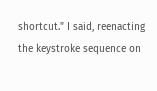shortcut." I said, reenacting the keystroke sequence on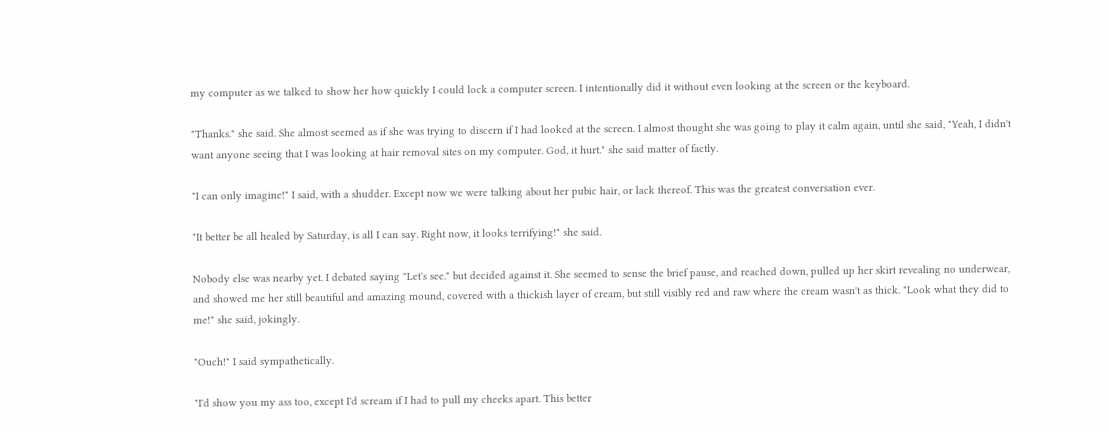my computer as we talked to show her how quickly I could lock a computer screen. I intentionally did it without even looking at the screen or the keyboard.

"Thanks." she said. She almost seemed as if she was trying to discern if I had looked at the screen. I almost thought she was going to play it calm again, until she said, "Yeah, I didn't want anyone seeing that I was looking at hair removal sites on my computer. God, it hurt." she said matter of factly.

"I can only imagine!" I said, with a shudder. Except now we were talking about her pubic hair, or lack thereof. This was the greatest conversation ever.

"It better be all healed by Saturday, is all I can say. Right now, it looks terrifying!" she said.

Nobody else was nearby yet. I debated saying "Let's see." but decided against it. She seemed to sense the brief pause, and reached down, pulled up her skirt revealing no underwear, and showed me her still beautiful and amazing mound, covered with a thickish layer of cream, but still visibly red and raw where the cream wasn't as thick. "Look what they did to me!" she said, jokingly.

"Ouch!" I said sympathetically.

"I'd show you my ass too, except I'd scream if I had to pull my cheeks apart. This better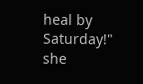heal by Saturday!" she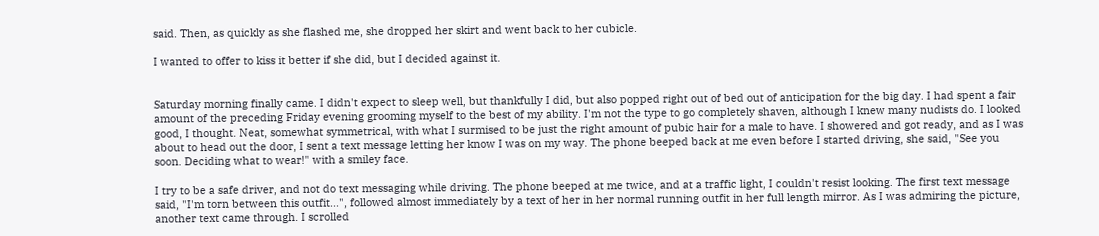said. Then, as quickly as she flashed me, she dropped her skirt and went back to her cubicle.

I wanted to offer to kiss it better if she did, but I decided against it.


Saturday morning finally came. I didn't expect to sleep well, but thankfully I did, but also popped right out of bed out of anticipation for the big day. I had spent a fair amount of the preceding Friday evening grooming myself to the best of my ability. I'm not the type to go completely shaven, although I knew many nudists do. I looked good, I thought. Neat, somewhat symmetrical, with what I surmised to be just the right amount of pubic hair for a male to have. I showered and got ready, and as I was about to head out the door, I sent a text message letting her know I was on my way. The phone beeped back at me even before I started driving, she said, "See you soon. Deciding what to wear!" with a smiley face.

I try to be a safe driver, and not do text messaging while driving. The phone beeped at me twice, and at a traffic light, I couldn't resist looking. The first text message said, "I'm torn between this outfit...", followed almost immediately by a text of her in her normal running outfit in her full length mirror. As I was admiring the picture, another text came through. I scrolled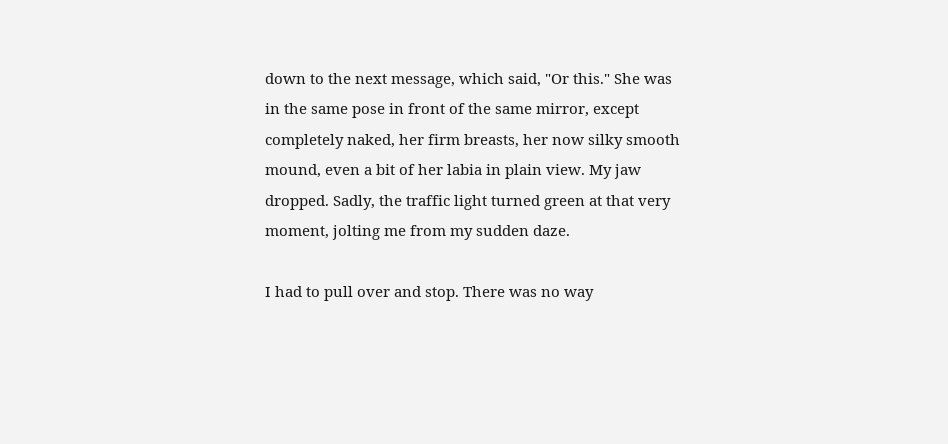down to the next message, which said, "Or this." She was in the same pose in front of the same mirror, except completely naked, her firm breasts, her now silky smooth mound, even a bit of her labia in plain view. My jaw dropped. Sadly, the traffic light turned green at that very moment, jolting me from my sudden daze.

I had to pull over and stop. There was no way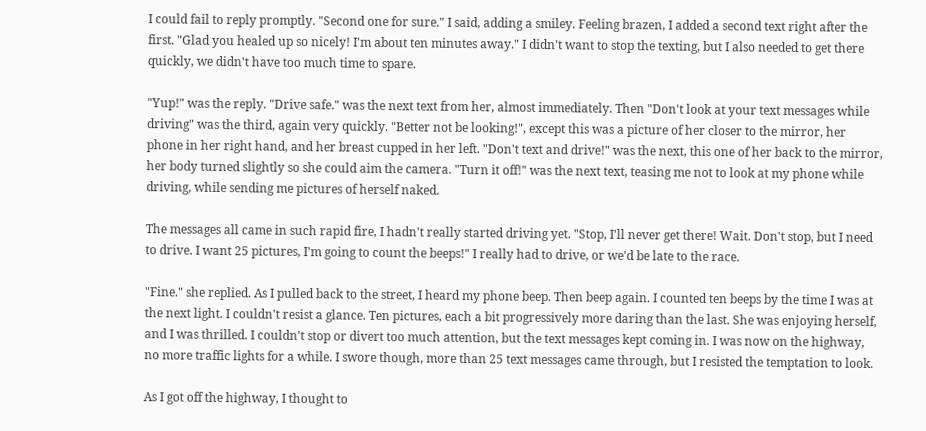I could fail to reply promptly. "Second one for sure." I said, adding a smiley. Feeling brazen, I added a second text right after the first. "Glad you healed up so nicely! I'm about ten minutes away." I didn't want to stop the texting, but I also needed to get there quickly, we didn't have too much time to spare.

"Yup!" was the reply. "Drive safe." was the next text from her, almost immediately. Then "Don't look at your text messages while driving" was the third, again very quickly. "Better not be looking!", except this was a picture of her closer to the mirror, her phone in her right hand, and her breast cupped in her left. "Don't text and drive!" was the next, this one of her back to the mirror, her body turned slightly so she could aim the camera. "Turn it off!" was the next text, teasing me not to look at my phone while driving, while sending me pictures of herself naked.

The messages all came in such rapid fire, I hadn't really started driving yet. "Stop, I'll never get there! Wait. Don't stop, but I need to drive. I want 25 pictures, I'm going to count the beeps!" I really had to drive, or we'd be late to the race.

"Fine." she replied. As I pulled back to the street, I heard my phone beep. Then beep again. I counted ten beeps by the time I was at the next light. I couldn't resist a glance. Ten pictures, each a bit progressively more daring than the last. She was enjoying herself, and I was thrilled. I couldn't stop or divert too much attention, but the text messages kept coming in. I was now on the highway, no more traffic lights for a while. I swore though, more than 25 text messages came through, but I resisted the temptation to look.

As I got off the highway, I thought to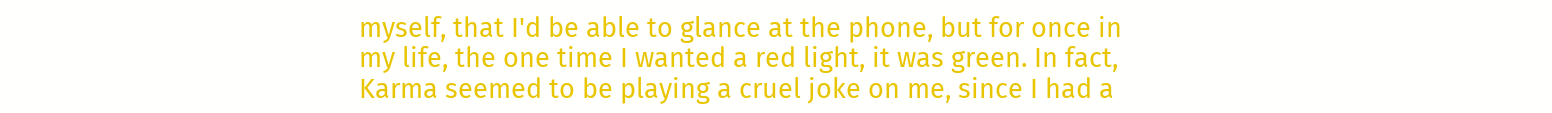myself, that I'd be able to glance at the phone, but for once in my life, the one time I wanted a red light, it was green. In fact, Karma seemed to be playing a cruel joke on me, since I had a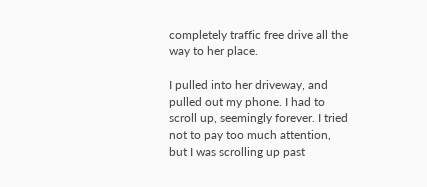completely traffic free drive all the way to her place.

I pulled into her driveway, and pulled out my phone. I had to scroll up, seemingly forever. I tried not to pay too much attention, but I was scrolling up past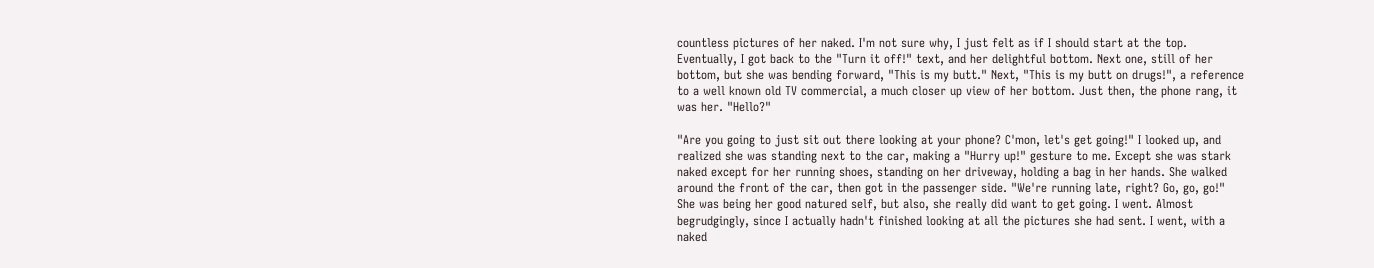countless pictures of her naked. I'm not sure why, I just felt as if I should start at the top. Eventually, I got back to the "Turn it off!" text, and her delightful bottom. Next one, still of her bottom, but she was bending forward, "This is my butt." Next, "This is my butt on drugs!", a reference to a well known old TV commercial, a much closer up view of her bottom. Just then, the phone rang, it was her. "Hello?"

"Are you going to just sit out there looking at your phone? C'mon, let's get going!" I looked up, and realized she was standing next to the car, making a "Hurry up!" gesture to me. Except she was stark naked except for her running shoes, standing on her driveway, holding a bag in her hands. She walked around the front of the car, then got in the passenger side. "We're running late, right? Go, go, go!" She was being her good natured self, but also, she really did want to get going. I went. Almost begrudgingly, since I actually hadn't finished looking at all the pictures she had sent. I went, with a naked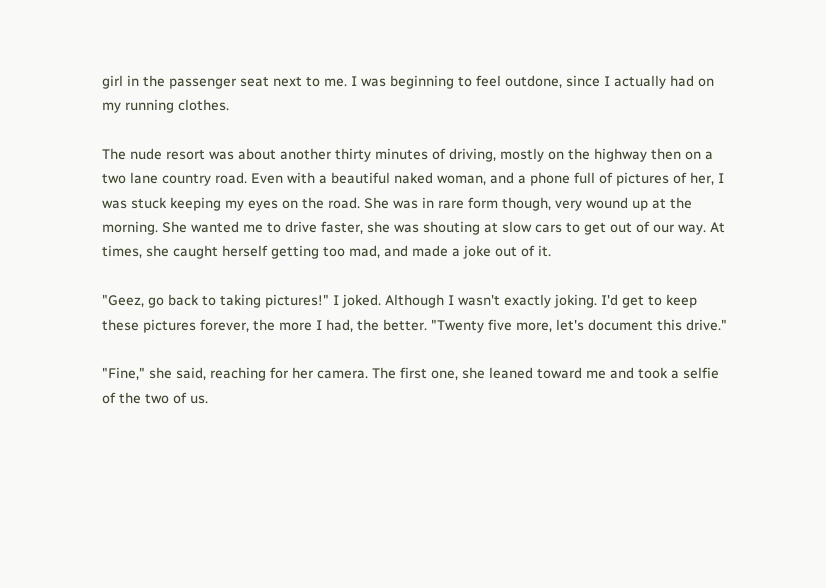girl in the passenger seat next to me. I was beginning to feel outdone, since I actually had on my running clothes.

The nude resort was about another thirty minutes of driving, mostly on the highway then on a two lane country road. Even with a beautiful naked woman, and a phone full of pictures of her, I was stuck keeping my eyes on the road. She was in rare form though, very wound up at the morning. She wanted me to drive faster, she was shouting at slow cars to get out of our way. At times, she caught herself getting too mad, and made a joke out of it.

"Geez, go back to taking pictures!" I joked. Although I wasn't exactly joking. I'd get to keep these pictures forever, the more I had, the better. "Twenty five more, let's document this drive."

"Fine," she said, reaching for her camera. The first one, she leaned toward me and took a selfie of the two of us.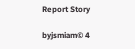Report Story

byjsmiam© 4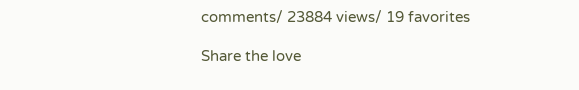comments/ 23884 views/ 19 favorites

Share the love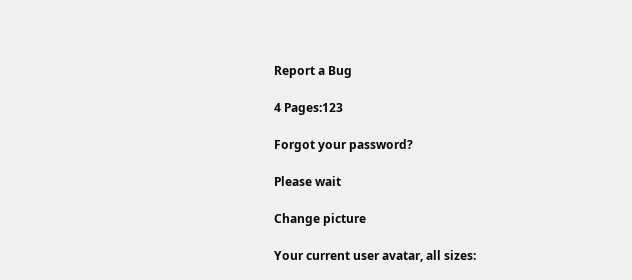Report a Bug

4 Pages:123

Forgot your password?

Please wait

Change picture

Your current user avatar, all sizes: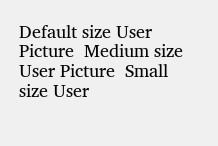Default size User Picture  Medium size User Picture  Small size User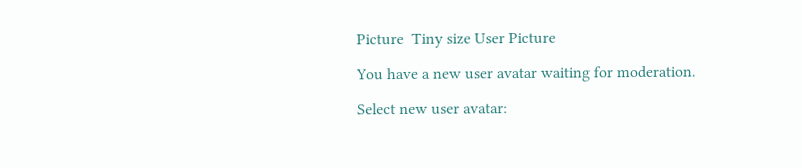Picture  Tiny size User Picture

You have a new user avatar waiting for moderation.

Select new user avatar: